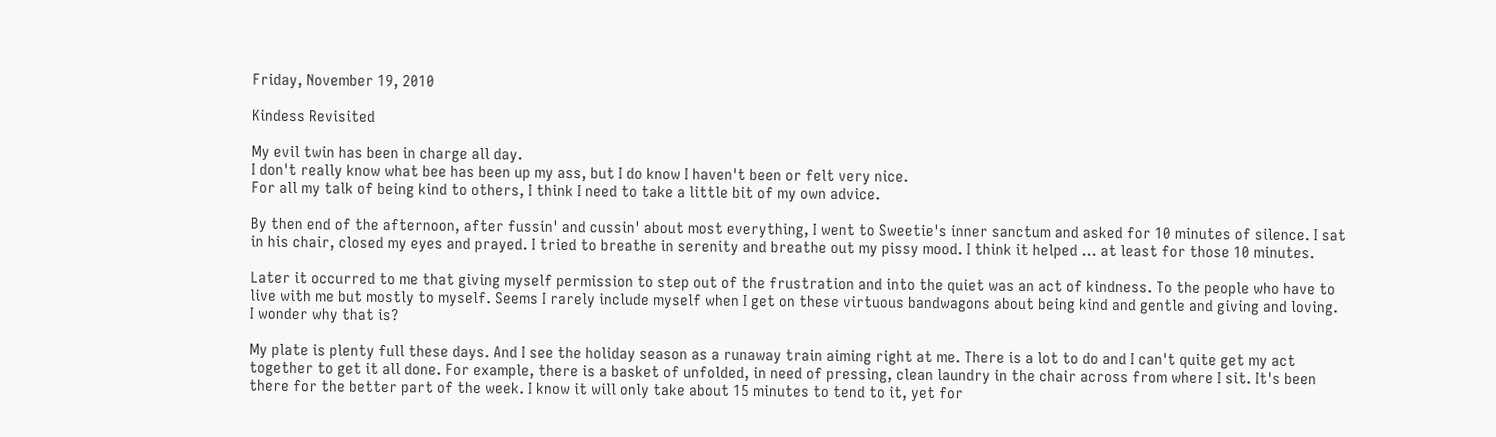Friday, November 19, 2010

Kindess Revisited

My evil twin has been in charge all day.
I don't really know what bee has been up my ass, but I do know I haven't been or felt very nice.
For all my talk of being kind to others, I think I need to take a little bit of my own advice.

By then end of the afternoon, after fussin' and cussin' about most everything, I went to Sweetie's inner sanctum and asked for 10 minutes of silence. I sat in his chair, closed my eyes and prayed. I tried to breathe in serenity and breathe out my pissy mood. I think it helped ... at least for those 10 minutes.

Later it occurred to me that giving myself permission to step out of the frustration and into the quiet was an act of kindness. To the people who have to live with me but mostly to myself. Seems I rarely include myself when I get on these virtuous bandwagons about being kind and gentle and giving and loving. I wonder why that is?

My plate is plenty full these days. And I see the holiday season as a runaway train aiming right at me. There is a lot to do and I can't quite get my act together to get it all done. For example, there is a basket of unfolded, in need of pressing, clean laundry in the chair across from where I sit. It's been there for the better part of the week. I know it will only take about 15 minutes to tend to it, yet for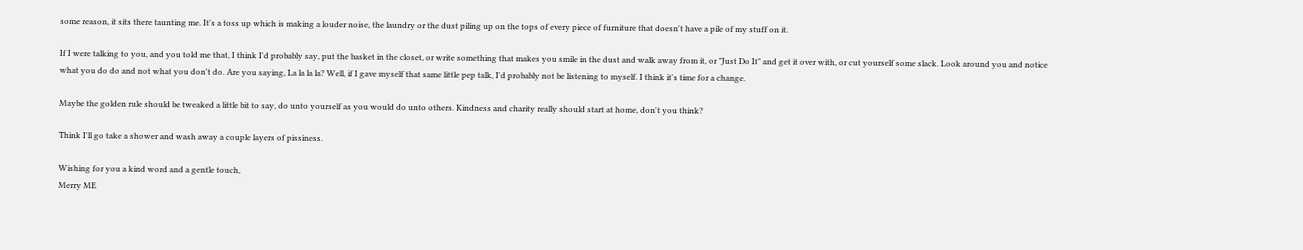some reason, it sits there taunting me. It's a toss up which is making a louder noise, the laundry or the dust piling up on the tops of every piece of furniture that doesn't have a pile of my stuff on it.

If I were talking to you, and you told me that, I think I'd probably say, put the basket in the closet, or write something that makes you smile in the dust and walk away from it, or "Just Do It" and get it over with, or cut yourself some slack. Look around you and notice what you do do and not what you don't do. Are you saying, La la la la? Well, if I gave myself that same little pep talk, I'd probably not be listening to myself. I think it's time for a change.

Maybe the golden rule should be tweaked a little bit to say, do unto yourself as you would do unto others. Kindness and charity really should start at home, don't you think?

Think I'll go take a shower and wash away a couple layers of pissiness.

Wishing for you a kind word and a gentle touch,
Merry ME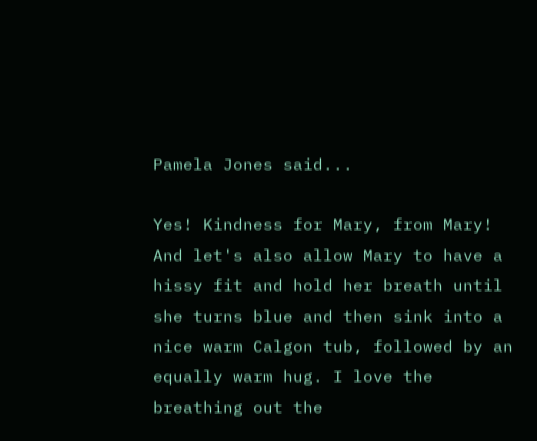Pamela Jones said...

Yes! Kindness for Mary, from Mary! And let's also allow Mary to have a hissy fit and hold her breath until she turns blue and then sink into a nice warm Calgon tub, followed by an equally warm hug. I love the breathing out the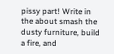pissy part! Write in the about smash the dusty furniture, build a fire, and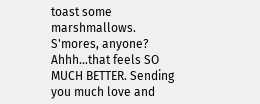toast some marshmallows. S'mores, anyone? Ahhh...that feels SO MUCH BETTER. Sending you much love and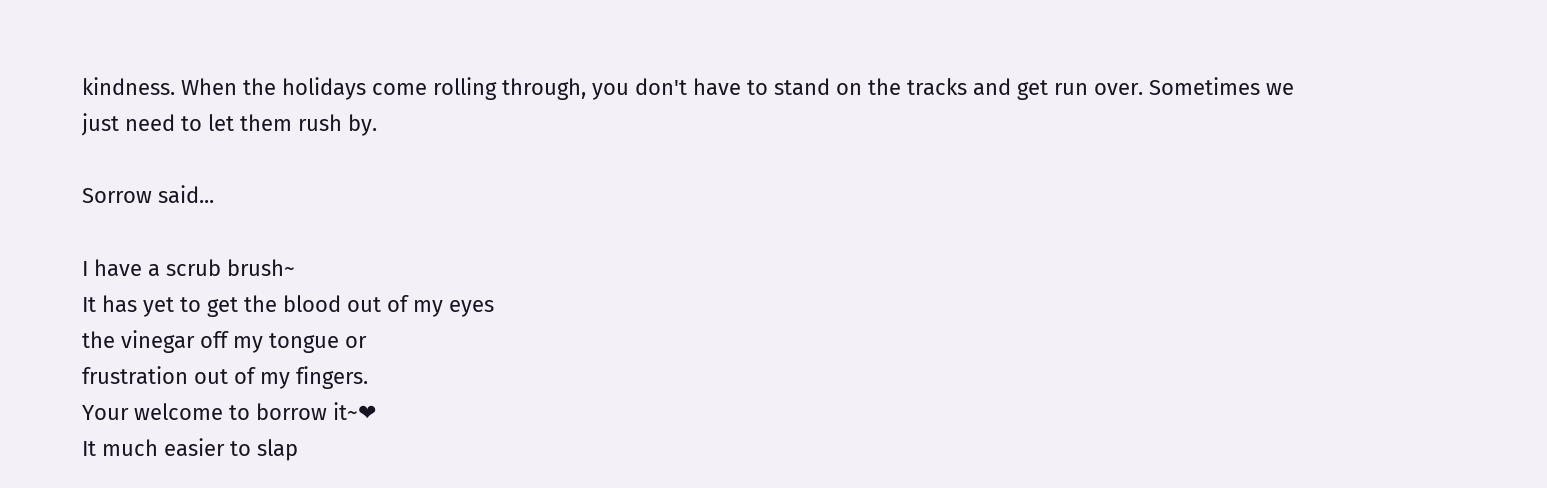kindness. When the holidays come rolling through, you don't have to stand on the tracks and get run over. Sometimes we just need to let them rush by.

Sorrow said...

I have a scrub brush~
It has yet to get the blood out of my eyes
the vinegar off my tongue or
frustration out of my fingers.
Your welcome to borrow it~❤
It much easier to slap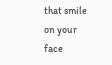that smile on your face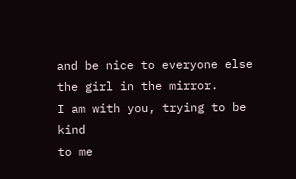and be nice to everyone else
the girl in the mirror.
I am with you, trying to be kind
to me